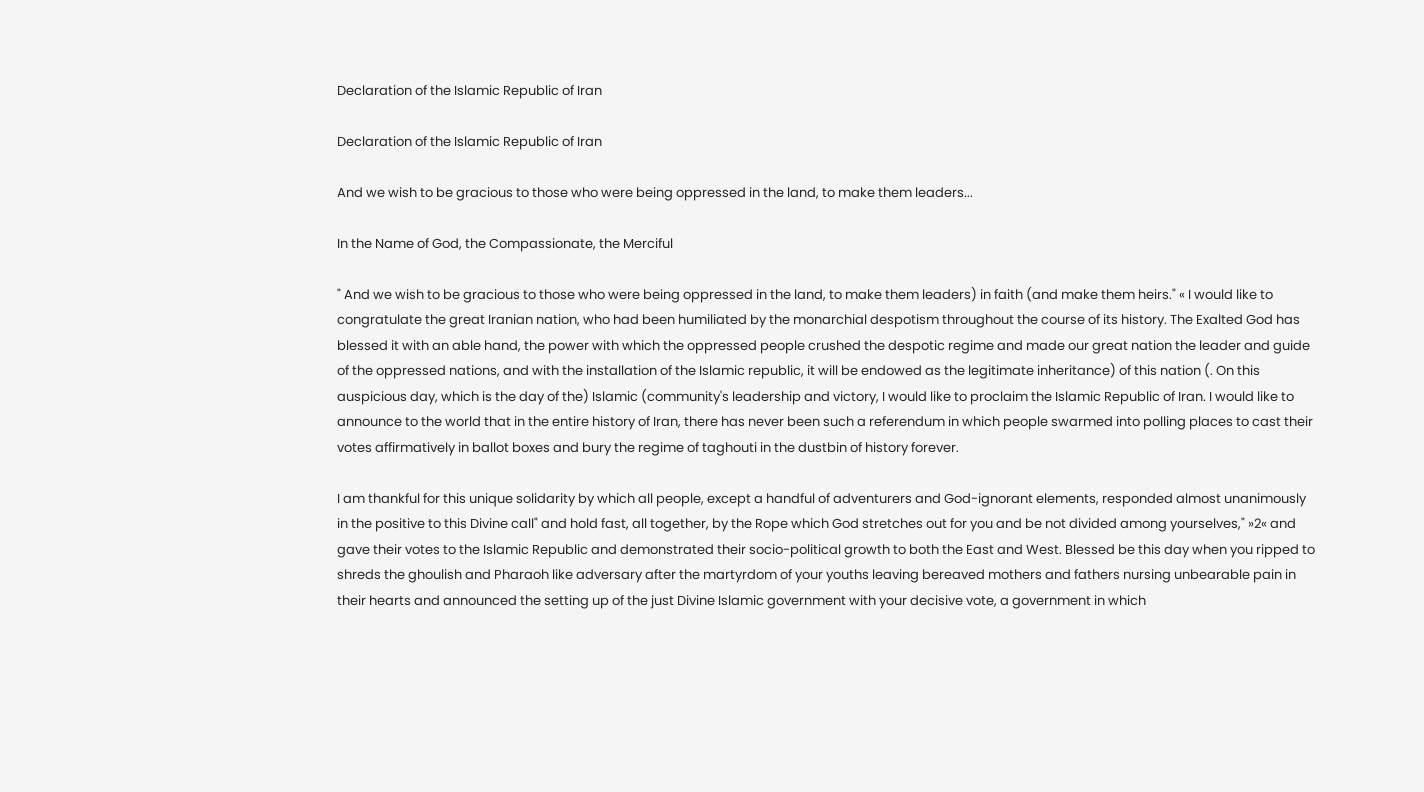Declaration of the Islamic Republic of Iran

Declaration of the Islamic Republic of Iran

And we wish to be gracious to those who were being oppressed in the land, to make them leaders...

In the Name of God, the Compassionate, the Merciful

" And we wish to be gracious to those who were being oppressed in the land, to make them leaders) in faith (and make them heirs." « I would like to congratulate the great Iranian nation, who had been humiliated by the monarchial despotism throughout the course of its history. The Exalted God has blessed it with an able hand, the power with which the oppressed people crushed the despotic regime and made our great nation the leader and guide of the oppressed nations, and with the installation of the Islamic republic, it will be endowed as the legitimate inheritance) of this nation (. On this auspicious day, which is the day of the) Islamic (community's leadership and victory, I would like to proclaim the Islamic Republic of Iran. I would like to announce to the world that in the entire history of Iran, there has never been such a referendum in which people swarmed into polling places to cast their votes affirmatively in ballot boxes and bury the regime of taghouti in the dustbin of history forever.

I am thankful for this unique solidarity by which all people, except a handful of adventurers and God-ignorant elements, responded almost unanimously in the positive to this Divine call" and hold fast, all together, by the Rope which God stretches out for you and be not divided among yourselves," »2« and gave their votes to the Islamic Republic and demonstrated their socio-political growth to both the East and West. Blessed be this day when you ripped to shreds the ghoulish and Pharaoh like adversary after the martyrdom of your youths leaving bereaved mothers and fathers nursing unbearable pain in their hearts and announced the setting up of the just Divine Islamic government with your decisive vote, a government in which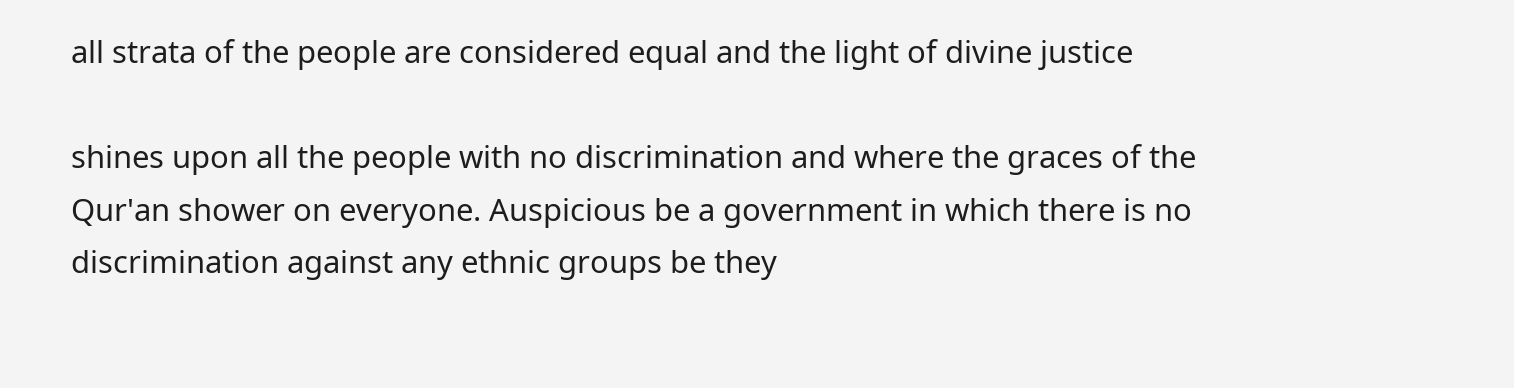all strata of the people are considered equal and the light of divine justice

shines upon all the people with no discrimination and where the graces of the Qur'an shower on everyone. Auspicious be a government in which there is no discrimination against any ethnic groups be they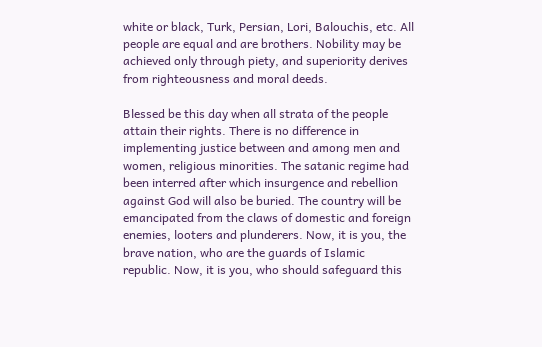white or black, Turk, Persian, Lori, Balouchis, etc. All people are equal and are brothers. Nobility may be achieved only through piety, and superiority derives from righteousness and moral deeds.

Blessed be this day when all strata of the people attain their rights. There is no difference in implementing justice between and among men and women, religious minorities. The satanic regime had been interred after which insurgence and rebellion against God will also be buried. The country will be emancipated from the claws of domestic and foreign enemies, looters and plunderers. Now, it is you, the brave nation, who are the guards of Islamic republic. Now, it is you, who should safeguard this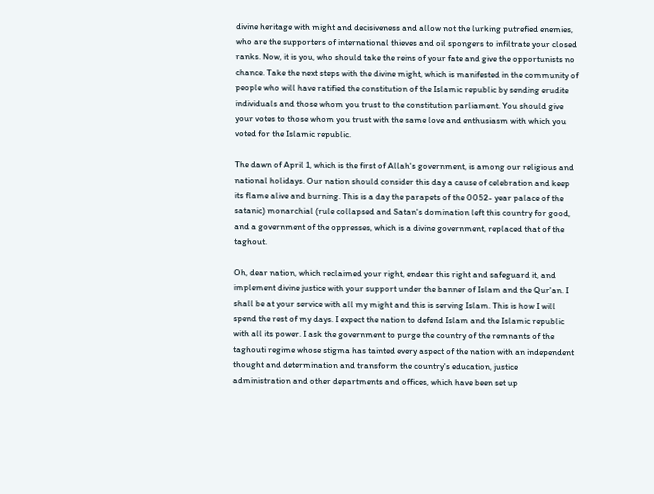divine heritage with might and decisiveness and allow not the lurking putrefied enemies, who are the supporters of international thieves and oil spongers to infiltrate your closed ranks. Now, it is you, who should take the reins of your fate and give the opportunists no chance. Take the next steps with the divine might, which is manifested in the community of people who will have ratified the constitution of the Islamic republic by sending erudite individuals and those whom you trust to the constitution parliament. You should give your votes to those whom you trust with the same love and enthusiasm with which you voted for the Islamic republic.

The dawn of April 1, which is the first of Allah's government, is among our religious and national holidays. Our nation should consider this day a cause of celebration and keep its flame alive and burning. This is a day the parapets of the 0052- year palace of the satanic) monarchial (rule collapsed and Satan's domination left this country for good, and a government of the oppresses, which is a divine government, replaced that of the taghout.

Oh, dear nation, which reclaimed your right, endear this right and safeguard it, and implement divine justice with your support under the banner of Islam and the Qur'an. I shall be at your service with all my might and this is serving Islam. This is how I will spend the rest of my days. I expect the nation to defend Islam and the Islamic republic with all its power. I ask the government to purge the country of the remnants of the taghouti regime whose stigma has tainted every aspect of the nation with an independent thought and determination and transform the country's education, justice administration and other departments and offices, which have been set up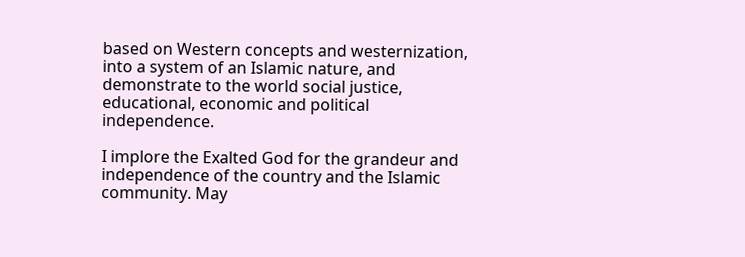based on Western concepts and westernization, into a system of an Islamic nature, and demonstrate to the world social justice, educational, economic and political independence.

I implore the Exalted God for the grandeur and independence of the country and the Islamic community. May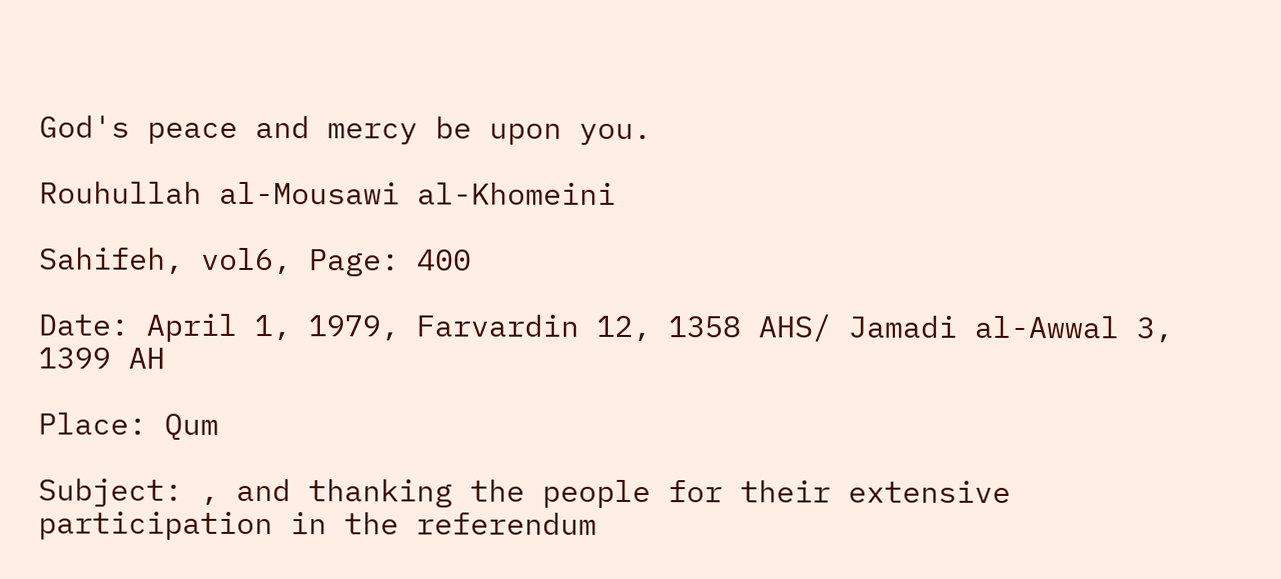God's peace and mercy be upon you.

Rouhullah al-Mousawi al-Khomeini

Sahifeh, vol6, Page: 400

Date: April 1, 1979, Farvardin 12, 1358 AHS/ Jamadi al-Awwal 3, 1399 AH

Place: Qum

Subject: , and thanking the people for their extensive participation in the referendum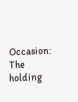Occasion: The holding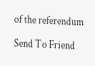of the referendum

Send To Friend